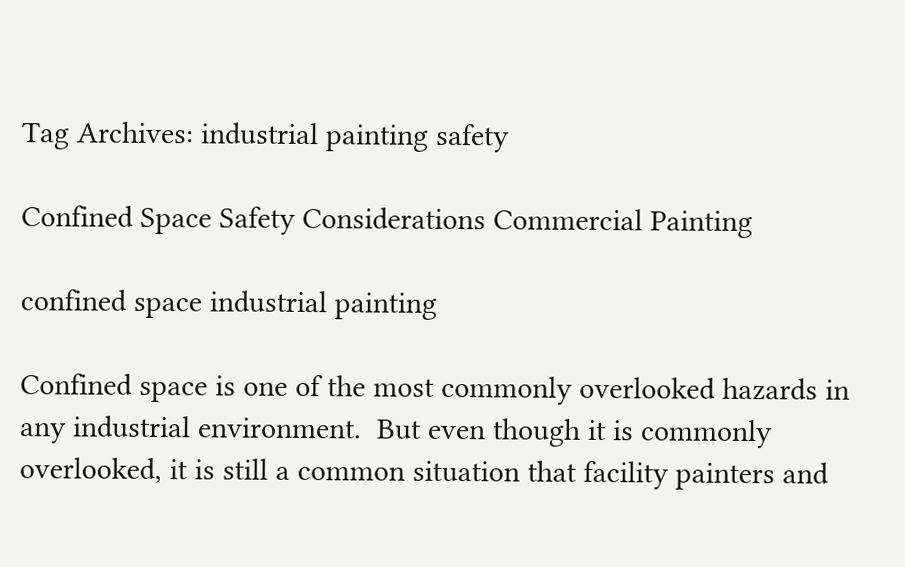Tag Archives: industrial painting safety

Confined Space Safety Considerations Commercial Painting

confined space industrial painting

Confined space is one of the most commonly overlooked hazards in any industrial environment.  But even though it is commonly overlooked, it is still a common situation that facility painters and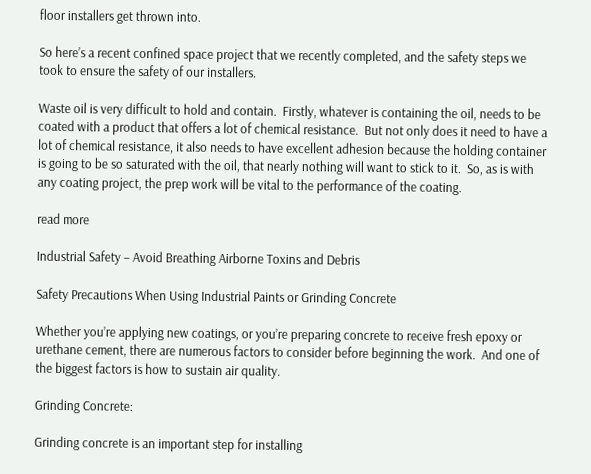floor installers get thrown into.

So here’s a recent confined space project that we recently completed, and the safety steps we took to ensure the safety of our installers.

Waste oil is very difficult to hold and contain.  Firstly, whatever is containing the oil, needs to be coated with a product that offers a lot of chemical resistance.  But not only does it need to have a lot of chemical resistance, it also needs to have excellent adhesion because the holding container is going to be so saturated with the oil, that nearly nothing will want to stick to it.  So, as is with any coating project, the prep work will be vital to the performance of the coating.

read more

Industrial Safety – Avoid Breathing Airborne Toxins and Debris

Safety Precautions When Using Industrial Paints or Grinding Concrete

Whether you’re applying new coatings, or you’re preparing concrete to receive fresh epoxy or urethane cement, there are numerous factors to consider before beginning the work.  And one of the biggest factors is how to sustain air quality.

Grinding Concrete:

Grinding concrete is an important step for installing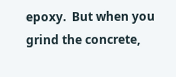epoxy.  But when you grind the concrete,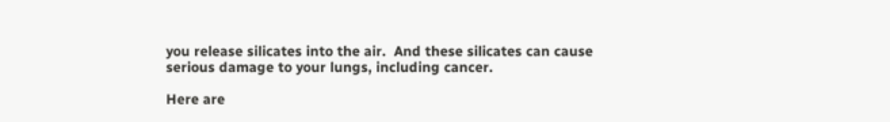you release silicates into the air.  And these silicates can cause serious damage to your lungs, including cancer.

Here are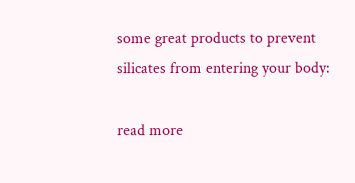some great products to prevent silicates from entering your body:

read more